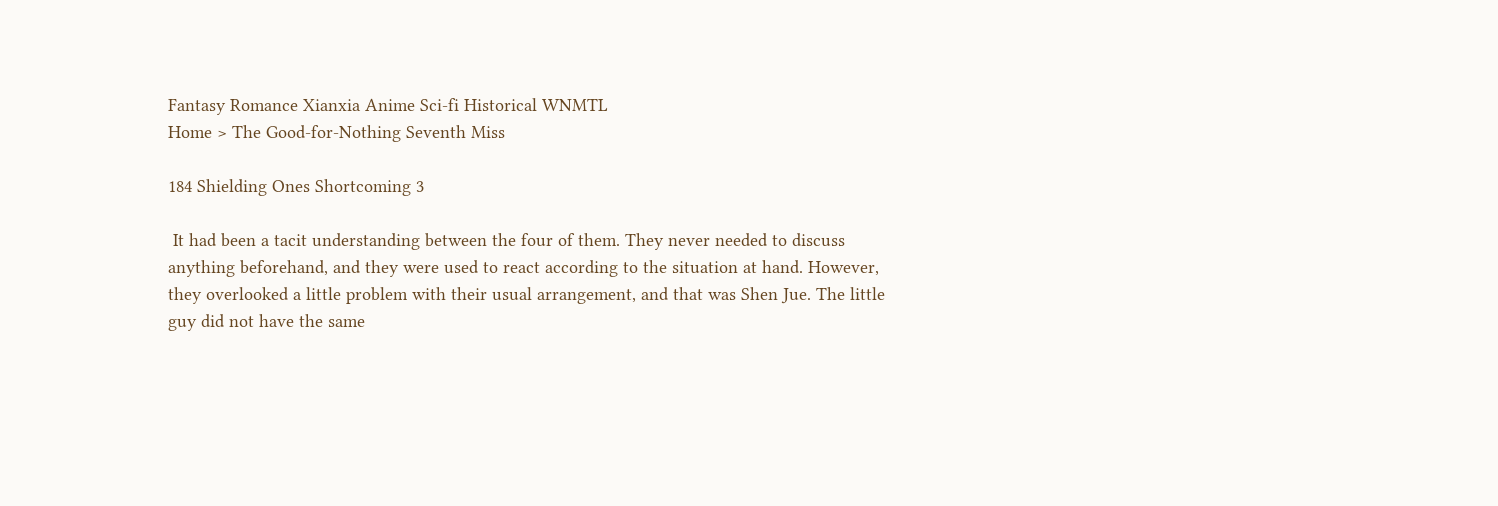Fantasy Romance Xianxia Anime Sci-fi Historical WNMTL
Home > The Good-for-Nothing Seventh Miss

184 Shielding Ones Shortcoming 3

 It had been a tacit understanding between the four of them. They never needed to discuss anything beforehand, and they were used to react according to the situation at hand. However, they overlooked a little problem with their usual arrangement, and that was Shen Jue. The little guy did not have the same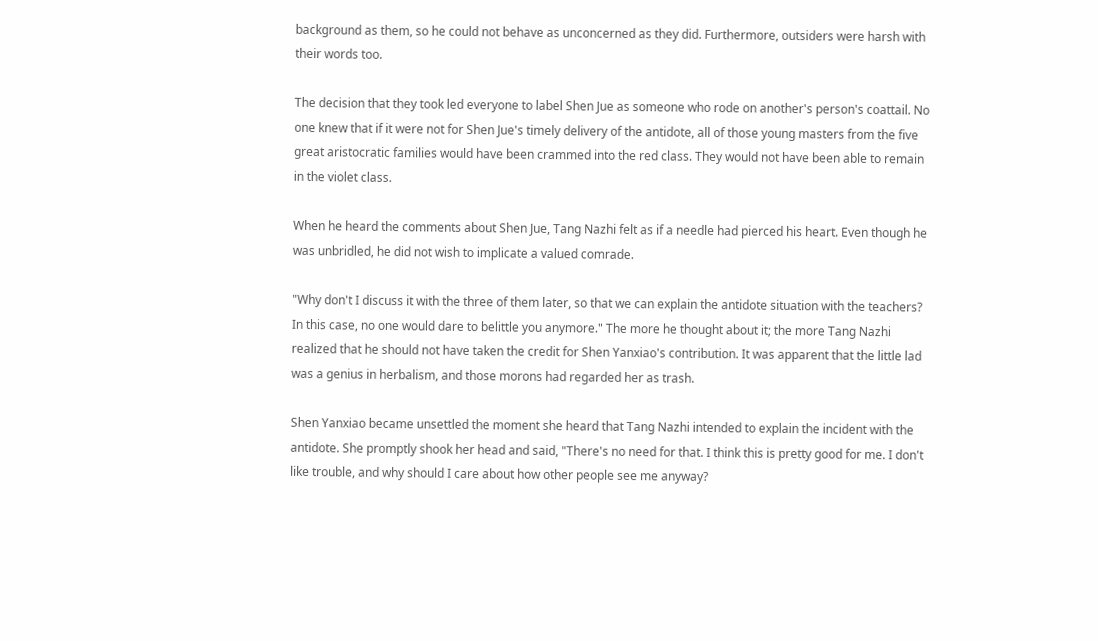background as them, so he could not behave as unconcerned as they did. Furthermore, outsiders were harsh with their words too.

The decision that they took led everyone to label Shen Jue as someone who rode on another's person's coattail. No one knew that if it were not for Shen Jue's timely delivery of the antidote, all of those young masters from the five great aristocratic families would have been crammed into the red class. They would not have been able to remain in the violet class.

When he heard the comments about Shen Jue, Tang Nazhi felt as if a needle had pierced his heart. Even though he was unbridled, he did not wish to implicate a valued comrade.

"Why don't I discuss it with the three of them later, so that we can explain the antidote situation with the teachers? In this case, no one would dare to belittle you anymore." The more he thought about it; the more Tang Nazhi realized that he should not have taken the credit for Shen Yanxiao's contribution. It was apparent that the little lad was a genius in herbalism, and those morons had regarded her as trash.

Shen Yanxiao became unsettled the moment she heard that Tang Nazhi intended to explain the incident with the antidote. She promptly shook her head and said, "There's no need for that. I think this is pretty good for me. I don't like trouble, and why should I care about how other people see me anyway?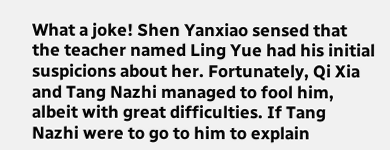What a joke! Shen Yanxiao sensed that the teacher named Ling Yue had his initial suspicions about her. Fortunately, Qi Xia and Tang Nazhi managed to fool him, albeit with great difficulties. If Tang Nazhi were to go to him to explain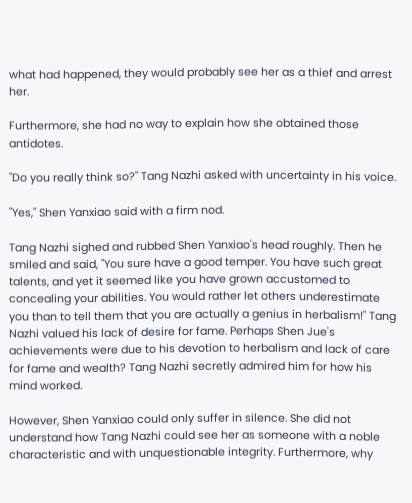what had happened, they would probably see her as a thief and arrest her.

Furthermore, she had no way to explain how she obtained those antidotes.

"Do you really think so?" Tang Nazhi asked with uncertainty in his voice.

"Yes," Shen Yanxiao said with a firm nod.

Tang Nazhi sighed and rubbed Shen Yanxiao's head roughly. Then he smiled and said, "You sure have a good temper. You have such great talents, and yet it seemed like you have grown accustomed to concealing your abilities. You would rather let others underestimate you than to tell them that you are actually a genius in herbalism!" Tang Nazhi valued his lack of desire for fame. Perhaps Shen Jue's achievements were due to his devotion to herbalism and lack of care for fame and wealth? Tang Nazhi secretly admired him for how his mind worked.

However, Shen Yanxiao could only suffer in silence. She did not understand how Tang Nazhi could see her as someone with a noble characteristic and with unquestionable integrity. Furthermore, why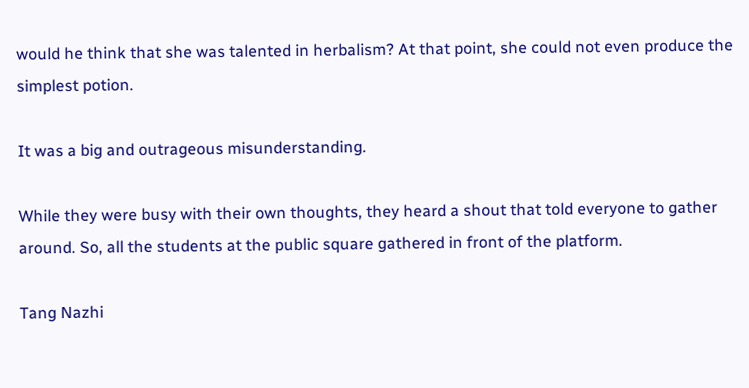would he think that she was talented in herbalism? At that point, she could not even produce the simplest potion.

It was a big and outrageous misunderstanding.

While they were busy with their own thoughts, they heard a shout that told everyone to gather around. So, all the students at the public square gathered in front of the platform.

Tang Nazhi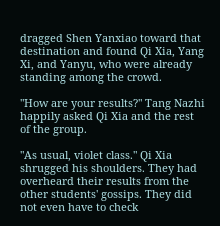dragged Shen Yanxiao toward that destination and found Qi Xia, Yang Xi, and Yanyu, who were already standing among the crowd.

"How are your results?" Tang Nazhi happily asked Qi Xia and the rest of the group.

"As usual, violet class." Qi Xia shrugged his shoulders. They had overheard their results from the other students' gossips. They did not even have to check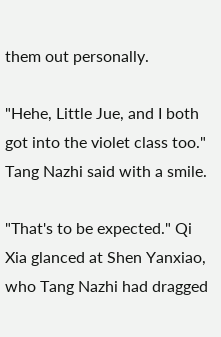them out personally.

"Hehe, Little Jue, and I both got into the violet class too." Tang Nazhi said with a smile.

"That's to be expected." Qi Xia glanced at Shen Yanxiao, who Tang Nazhi had dragged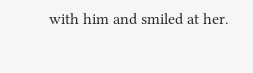with him and smiled at her.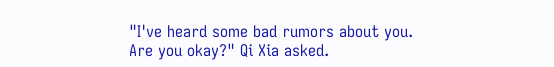"I've heard some bad rumors about you. Are you okay?" Qi Xia asked.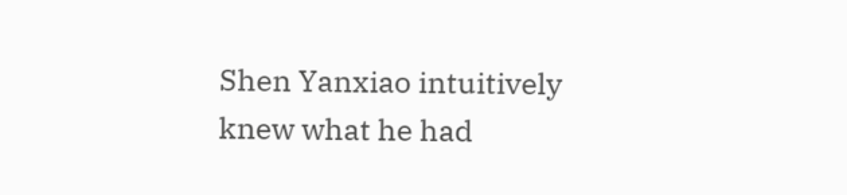Shen Yanxiao intuitively knew what he had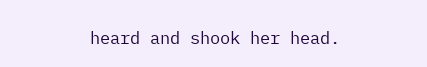heard and shook her head.